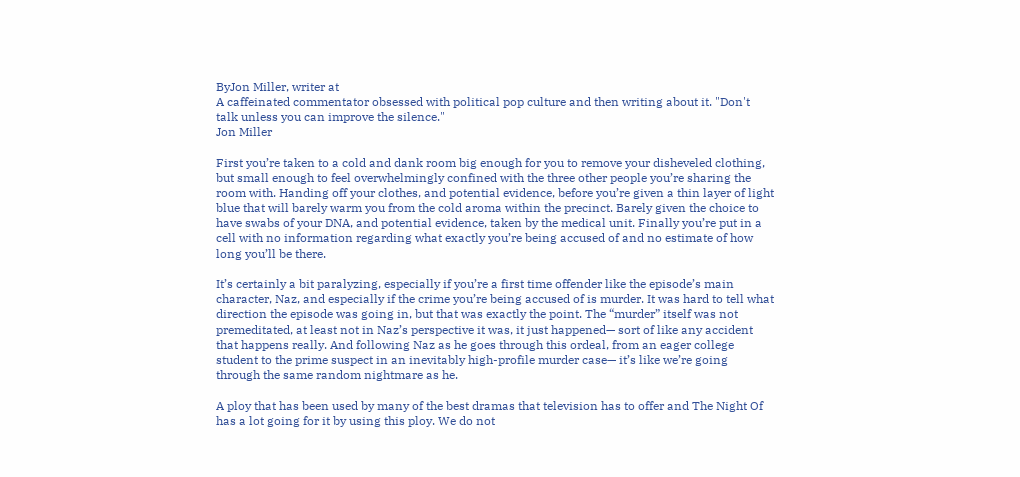ByJon Miller, writer at
A caffeinated commentator obsessed with political pop culture and then writing about it. "Don't talk unless you can improve the silence."
Jon Miller

First you’re taken to a cold and dank room big enough for you to remove your disheveled clothing, but small enough to feel overwhelmingly confined with the three other people you’re sharing the room with. Handing off your clothes, and potential evidence, before you’re given a thin layer of light blue that will barely warm you from the cold aroma within the precinct. Barely given the choice to have swabs of your DNA, and potential evidence, taken by the medical unit. Finally you’re put in a cell with no information regarding what exactly you’re being accused of and no estimate of how long you’ll be there.

It’s certainly a bit paralyzing, especially if you’re a first time offender like the episode’s main character, Naz, and especially if the crime you’re being accused of is murder. It was hard to tell what direction the episode was going in, but that was exactly the point. The “murder” itself was not premeditated, at least not in Naz’s perspective it was, it just happened— sort of like any accident that happens really. And following Naz as he goes through this ordeal, from an eager college student to the prime suspect in an inevitably high-profile murder case— it’s like we’re going through the same random nightmare as he.

A ploy that has been used by many of the best dramas that television has to offer and The Night Of has a lot going for it by using this ploy. We do not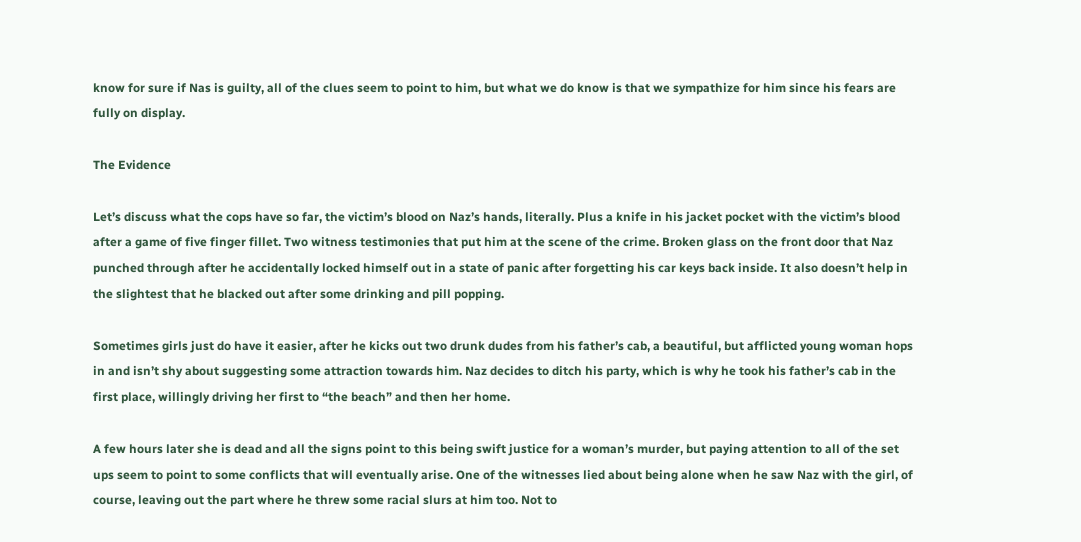know for sure if Nas is guilty, all of the clues seem to point to him, but what we do know is that we sympathize for him since his fears are fully on display.

The Evidence

Let’s discuss what the cops have so far, the victim’s blood on Naz’s hands, literally. Plus a knife in his jacket pocket with the victim’s blood after a game of five finger fillet. Two witness testimonies that put him at the scene of the crime. Broken glass on the front door that Naz punched through after he accidentally locked himself out in a state of panic after forgetting his car keys back inside. It also doesn’t help in the slightest that he blacked out after some drinking and pill popping.

Sometimes girls just do have it easier, after he kicks out two drunk dudes from his father’s cab, a beautiful, but afflicted young woman hops in and isn’t shy about suggesting some attraction towards him. Naz decides to ditch his party, which is why he took his father’s cab in the first place, willingly driving her first to “the beach” and then her home.

A few hours later she is dead and all the signs point to this being swift justice for a woman’s murder, but paying attention to all of the set ups seem to point to some conflicts that will eventually arise. One of the witnesses lied about being alone when he saw Naz with the girl, of course, leaving out the part where he threw some racial slurs at him too. Not to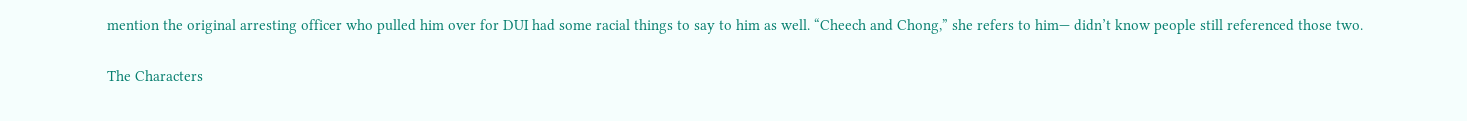mention the original arresting officer who pulled him over for DUI had some racial things to say to him as well. “Cheech and Chong,” she refers to him— didn’t know people still referenced those two.

The Characters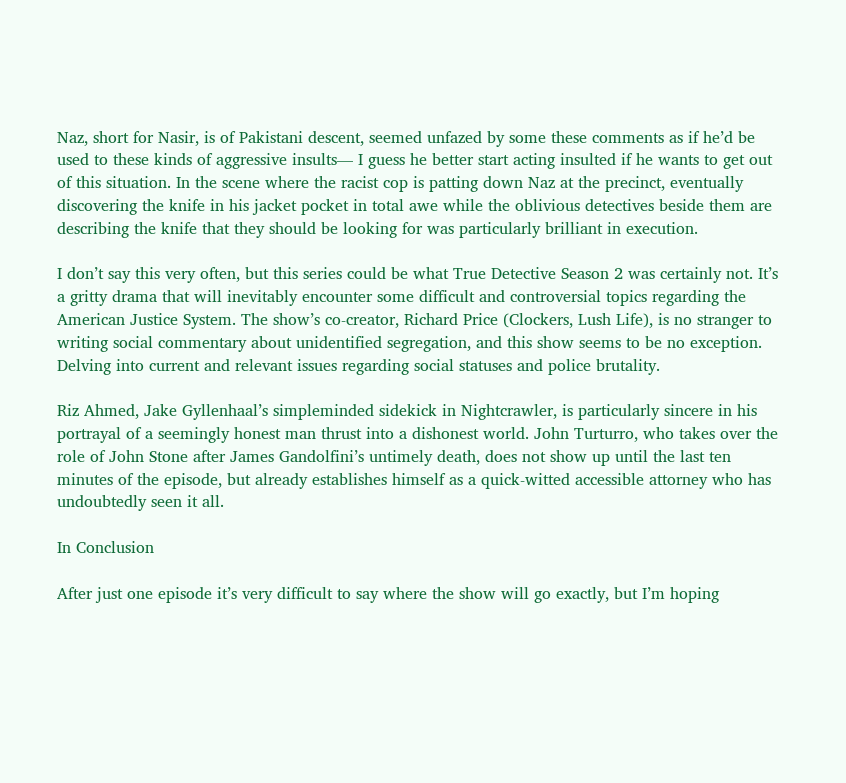Naz, short for Nasir, is of Pakistani descent, seemed unfazed by some these comments as if he’d be used to these kinds of aggressive insults— I guess he better start acting insulted if he wants to get out of this situation. In the scene where the racist cop is patting down Naz at the precinct, eventually discovering the knife in his jacket pocket in total awe while the oblivious detectives beside them are describing the knife that they should be looking for was particularly brilliant in execution.

I don’t say this very often, but this series could be what True Detective Season 2 was certainly not. It’s a gritty drama that will inevitably encounter some difficult and controversial topics regarding the American Justice System. The show’s co-creator, Richard Price (Clockers, Lush Life), is no stranger to writing social commentary about unidentified segregation, and this show seems to be no exception. Delving into current and relevant issues regarding social statuses and police brutality.

Riz Ahmed, Jake Gyllenhaal’s simpleminded sidekick in Nightcrawler, is particularly sincere in his portrayal of a seemingly honest man thrust into a dishonest world. John Turturro, who takes over the role of John Stone after James Gandolfini’s untimely death, does not show up until the last ten minutes of the episode, but already establishes himself as a quick-witted accessible attorney who has undoubtedly seen it all.

In Conclusion

After just one episode it’s very difficult to say where the show will go exactly, but I’m hoping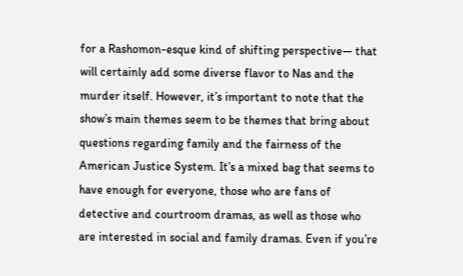for a Rashomon-esque kind of shifting perspective— that will certainly add some diverse flavor to Nas and the murder itself. However, it’s important to note that the show’s main themes seem to be themes that bring about questions regarding family and the fairness of the American Justice System. It’s a mixed bag that seems to have enough for everyone, those who are fans of detective and courtroom dramas, as well as those who are interested in social and family dramas. Even if you’re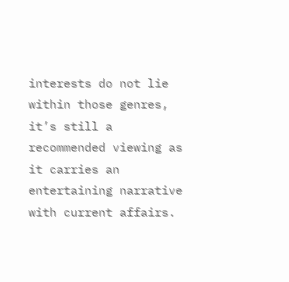interests do not lie within those genres, it’s still a recommended viewing as it carries an entertaining narrative with current affairs.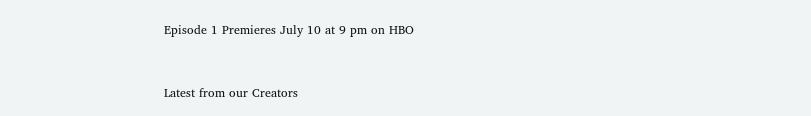Episode 1 Premieres July 10 at 9 pm on HBO


Latest from our Creators